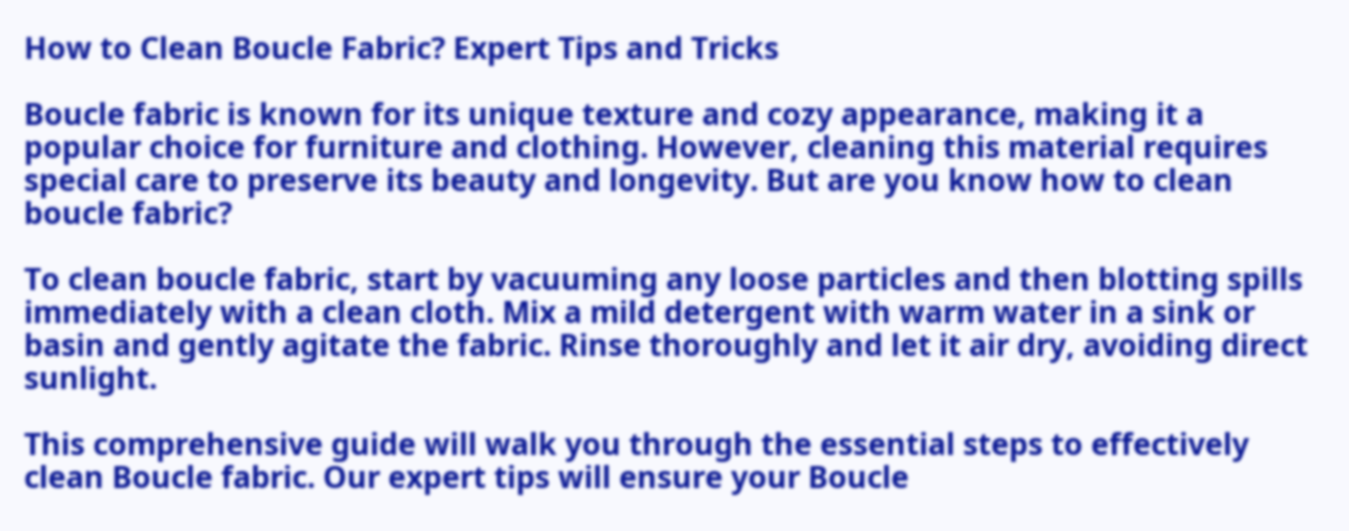How to Clean Boucle Fabric? Expert Tips and Tricks

Boucle fabric is known for its unique texture and cozy appearance, making it a popular choice for furniture and clothing. However, cleaning this material requires special care to preserve its beauty and longevity. But are you know how to clean boucle fabric?

To clean boucle fabric, start by vacuuming any loose particles and then blotting spills immediately with a clean cloth. Mix a mild detergent with warm water in a sink or basin and gently agitate the fabric. Rinse thoroughly and let it air dry, avoiding direct sunlight.

This comprehensive guide will walk you through the essential steps to effectively clean Boucle fabric. Our expert tips will ensure your Boucle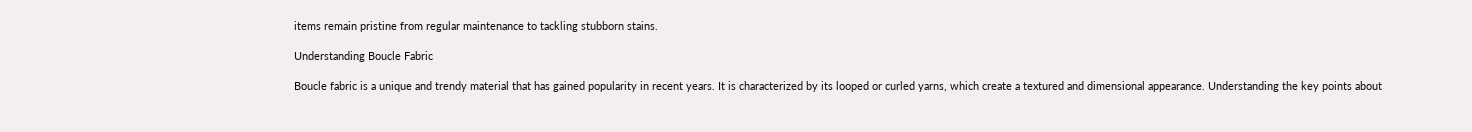items remain pristine from regular maintenance to tackling stubborn stains.

Understanding Boucle Fabric

Boucle fabric is a unique and trendy material that has gained popularity in recent years. It is characterized by its looped or curled yarns, which create a textured and dimensional appearance. Understanding the key points about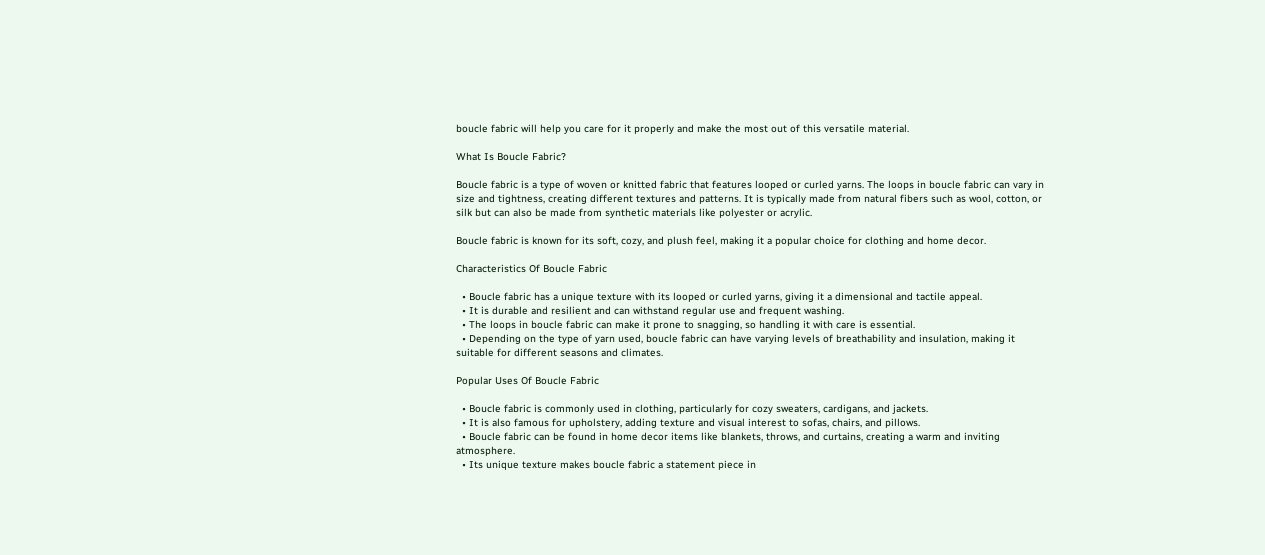boucle fabric will help you care for it properly and make the most out of this versatile material.

What Is Boucle Fabric?

Boucle fabric is a type of woven or knitted fabric that features looped or curled yarns. The loops in boucle fabric can vary in size and tightness, creating different textures and patterns. It is typically made from natural fibers such as wool, cotton, or silk but can also be made from synthetic materials like polyester or acrylic.

Boucle fabric is known for its soft, cozy, and plush feel, making it a popular choice for clothing and home decor.

Characteristics Of Boucle Fabric

  • Boucle fabric has a unique texture with its looped or curled yarns, giving it a dimensional and tactile appeal.
  • It is durable and resilient and can withstand regular use and frequent washing.
  • The loops in boucle fabric can make it prone to snagging, so handling it with care is essential.
  • Depending on the type of yarn used, boucle fabric can have varying levels of breathability and insulation, making it suitable for different seasons and climates.

Popular Uses Of Boucle Fabric

  • Boucle fabric is commonly used in clothing, particularly for cozy sweaters, cardigans, and jackets.
  • It is also famous for upholstery, adding texture and visual interest to sofas, chairs, and pillows.
  • Boucle fabric can be found in home decor items like blankets, throws, and curtains, creating a warm and inviting atmosphere.
  • Its unique texture makes boucle fabric a statement piece in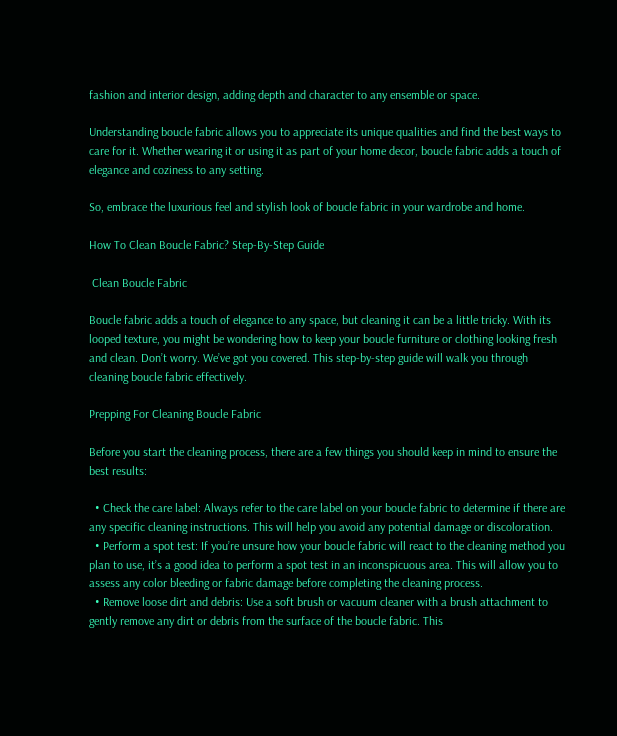fashion and interior design, adding depth and character to any ensemble or space.

Understanding boucle fabric allows you to appreciate its unique qualities and find the best ways to care for it. Whether wearing it or using it as part of your home decor, boucle fabric adds a touch of elegance and coziness to any setting.

So, embrace the luxurious feel and stylish look of boucle fabric in your wardrobe and home.

How To Clean Boucle Fabric? Step-By-Step Guide

 Clean Boucle Fabric

Boucle fabric adds a touch of elegance to any space, but cleaning it can be a little tricky. With its looped texture, you might be wondering how to keep your boucle furniture or clothing looking fresh and clean. Don’t worry. We’ve got you covered. This step-by-step guide will walk you through cleaning boucle fabric effectively.

Prepping For Cleaning Boucle Fabric

Before you start the cleaning process, there are a few things you should keep in mind to ensure the best results:

  • Check the care label: Always refer to the care label on your boucle fabric to determine if there are any specific cleaning instructions. This will help you avoid any potential damage or discoloration.
  • Perform a spot test: If you’re unsure how your boucle fabric will react to the cleaning method you plan to use, it’s a good idea to perform a spot test in an inconspicuous area. This will allow you to assess any color bleeding or fabric damage before completing the cleaning process.
  • Remove loose dirt and debris: Use a soft brush or vacuum cleaner with a brush attachment to gently remove any dirt or debris from the surface of the boucle fabric. This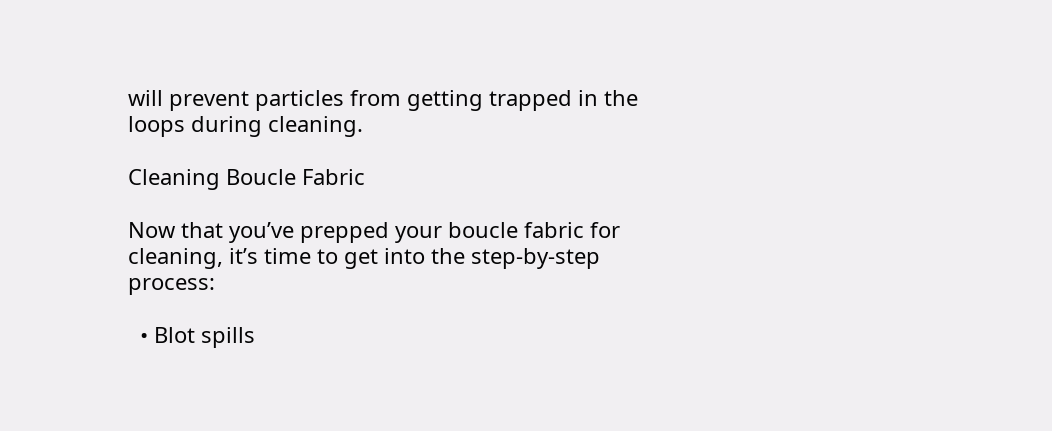will prevent particles from getting trapped in the loops during cleaning.

Cleaning Boucle Fabric

Now that you’ve prepped your boucle fabric for cleaning, it’s time to get into the step-by-step process:

  • Blot spills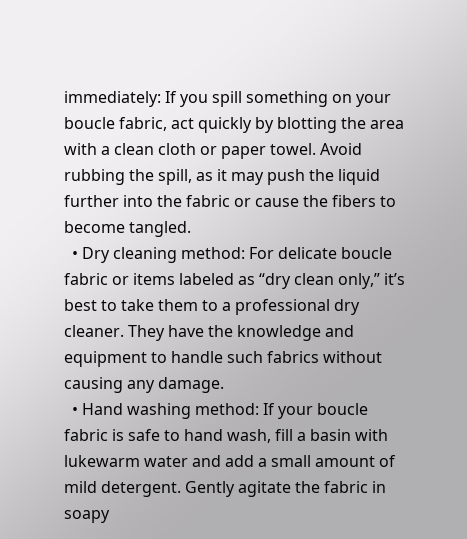immediately: If you spill something on your boucle fabric, act quickly by blotting the area with a clean cloth or paper towel. Avoid rubbing the spill, as it may push the liquid further into the fabric or cause the fibers to become tangled.
  • Dry cleaning method: For delicate boucle fabric or items labeled as “dry clean only,” it’s best to take them to a professional dry cleaner. They have the knowledge and equipment to handle such fabrics without causing any damage.
  • Hand washing method: If your boucle fabric is safe to hand wash, fill a basin with lukewarm water and add a small amount of mild detergent. Gently agitate the fabric in soapy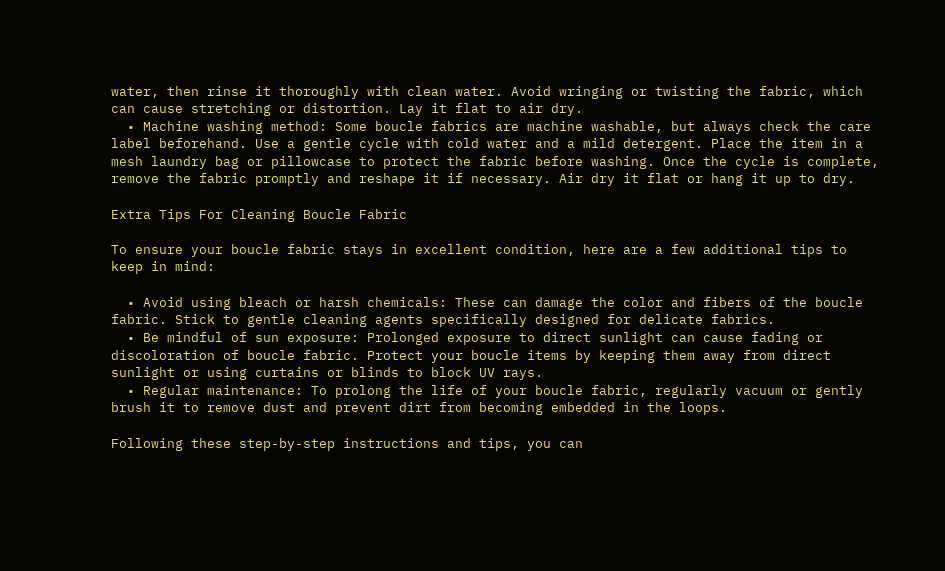water, then rinse it thoroughly with clean water. Avoid wringing or twisting the fabric, which can cause stretching or distortion. Lay it flat to air dry.
  • Machine washing method: Some boucle fabrics are machine washable, but always check the care label beforehand. Use a gentle cycle with cold water and a mild detergent. Place the item in a mesh laundry bag or pillowcase to protect the fabric before washing. Once the cycle is complete, remove the fabric promptly and reshape it if necessary. Air dry it flat or hang it up to dry.

Extra Tips For Cleaning Boucle Fabric

To ensure your boucle fabric stays in excellent condition, here are a few additional tips to keep in mind:

  • Avoid using bleach or harsh chemicals: These can damage the color and fibers of the boucle fabric. Stick to gentle cleaning agents specifically designed for delicate fabrics.
  • Be mindful of sun exposure: Prolonged exposure to direct sunlight can cause fading or discoloration of boucle fabric. Protect your boucle items by keeping them away from direct sunlight or using curtains or blinds to block UV rays.
  • Regular maintenance: To prolong the life of your boucle fabric, regularly vacuum or gently brush it to remove dust and prevent dirt from becoming embedded in the loops.

Following these step-by-step instructions and tips, you can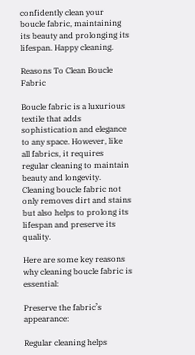confidently clean your boucle fabric, maintaining its beauty and prolonging its lifespan. Happy cleaning.

Reasons To Clean Boucle Fabric

Boucle fabric is a luxurious textile that adds sophistication and elegance to any space. However, like all fabrics, it requires regular cleaning to maintain beauty and longevity. Cleaning boucle fabric not only removes dirt and stains but also helps to prolong its lifespan and preserve its quality.

Here are some key reasons why cleaning boucle fabric is essential:

Preserve the fabric’s appearance:

Regular cleaning helps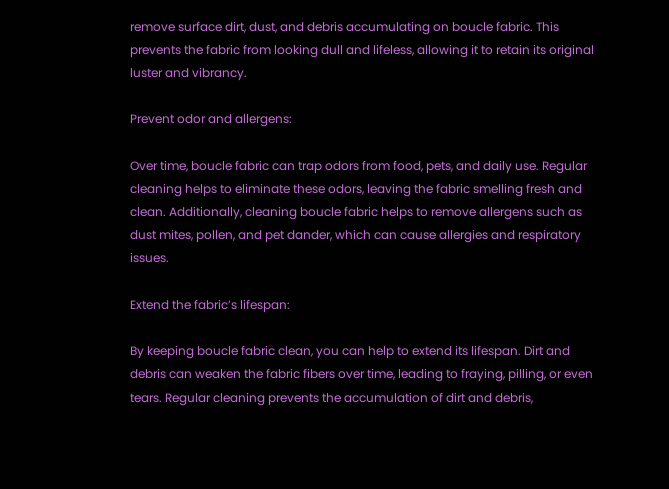remove surface dirt, dust, and debris accumulating on boucle fabric. This prevents the fabric from looking dull and lifeless, allowing it to retain its original luster and vibrancy.

Prevent odor and allergens:

Over time, boucle fabric can trap odors from food, pets, and daily use. Regular cleaning helps to eliminate these odors, leaving the fabric smelling fresh and clean. Additionally, cleaning boucle fabric helps to remove allergens such as dust mites, pollen, and pet dander, which can cause allergies and respiratory issues.

Extend the fabric’s lifespan:

By keeping boucle fabric clean, you can help to extend its lifespan. Dirt and debris can weaken the fabric fibers over time, leading to fraying, pilling, or even tears. Regular cleaning prevents the accumulation of dirt and debris,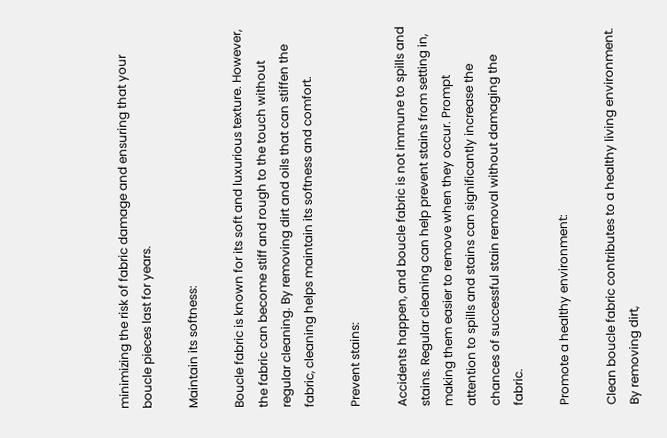minimizing the risk of fabric damage and ensuring that your boucle pieces last for years.

Maintain its softness:

Boucle fabric is known for its soft and luxurious texture. However, the fabric can become stiff and rough to the touch without regular cleaning. By removing dirt and oils that can stiffen the fabric, cleaning helps maintain its softness and comfort.

Prevent stains:

Accidents happen, and boucle fabric is not immune to spills and stains. Regular cleaning can help prevent stains from setting in, making them easier to remove when they occur. Prompt attention to spills and stains can significantly increase the chances of successful stain removal without damaging the fabric.

Promote a healthy environment:

Clean boucle fabric contributes to a healthy living environment. By removing dirt,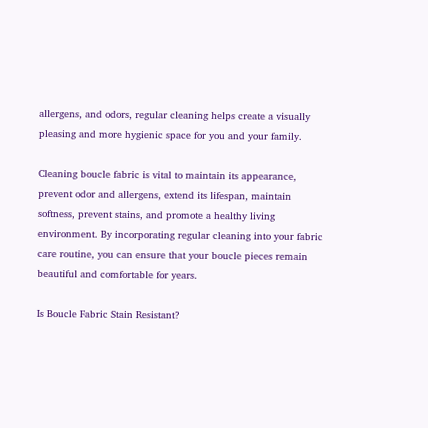allergens, and odors, regular cleaning helps create a visually pleasing and more hygienic space for you and your family.

Cleaning boucle fabric is vital to maintain its appearance, prevent odor and allergens, extend its lifespan, maintain softness, prevent stains, and promote a healthy living environment. By incorporating regular cleaning into your fabric care routine, you can ensure that your boucle pieces remain beautiful and comfortable for years.

Is Boucle Fabric Stain Resistant?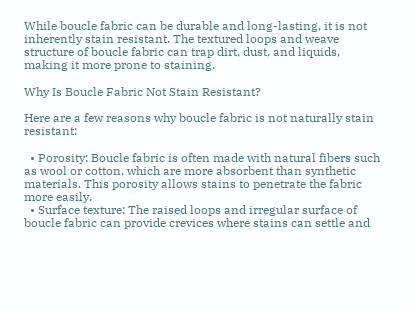While boucle fabric can be durable and long-lasting, it is not inherently stain resistant. The textured loops and weave structure of boucle fabric can trap dirt, dust, and liquids, making it more prone to staining.

Why Is Boucle Fabric Not Stain Resistant?

Here are a few reasons why boucle fabric is not naturally stain resistant:

  • Porosity: Boucle fabric is often made with natural fibers such as wool or cotton, which are more absorbent than synthetic materials. This porosity allows stains to penetrate the fabric more easily.
  • Surface texture: The raised loops and irregular surface of boucle fabric can provide crevices where stains can settle and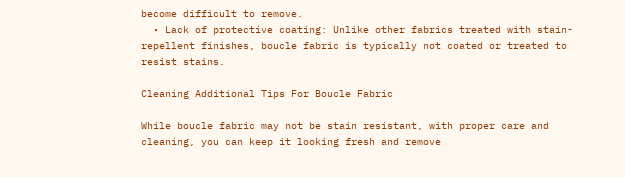become difficult to remove.
  • Lack of protective coating: Unlike other fabrics treated with stain-repellent finishes, boucle fabric is typically not coated or treated to resist stains.

Cleaning Additional Tips For Boucle Fabric

While boucle fabric may not be stain resistant, with proper care and cleaning, you can keep it looking fresh and remove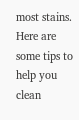most stains. Here are some tips to help you clean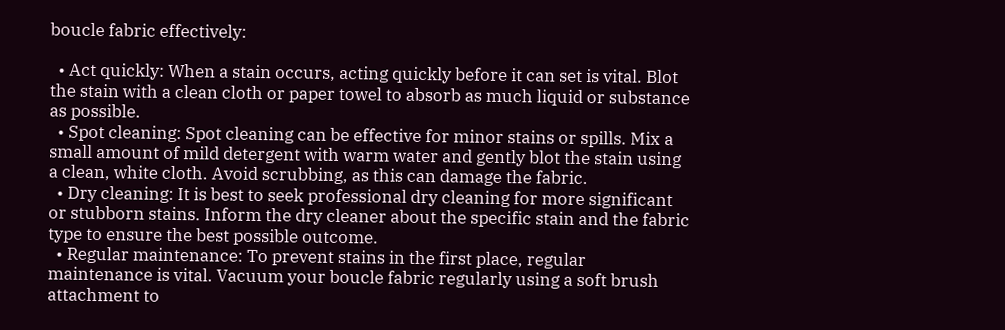boucle fabric effectively:

  • Act quickly: When a stain occurs, acting quickly before it can set is vital. Blot the stain with a clean cloth or paper towel to absorb as much liquid or substance as possible.
  • Spot cleaning: Spot cleaning can be effective for minor stains or spills. Mix a small amount of mild detergent with warm water and gently blot the stain using a clean, white cloth. Avoid scrubbing, as this can damage the fabric.
  • Dry cleaning: It is best to seek professional dry cleaning for more significant or stubborn stains. Inform the dry cleaner about the specific stain and the fabric type to ensure the best possible outcome.
  • Regular maintenance: To prevent stains in the first place, regular maintenance is vital. Vacuum your boucle fabric regularly using a soft brush attachment to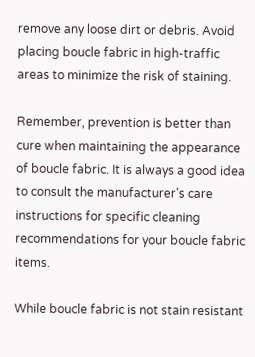remove any loose dirt or debris. Avoid placing boucle fabric in high-traffic areas to minimize the risk of staining.

Remember, prevention is better than cure when maintaining the appearance of boucle fabric. It is always a good idea to consult the manufacturer’s care instructions for specific cleaning recommendations for your boucle fabric items.

While boucle fabric is not stain resistant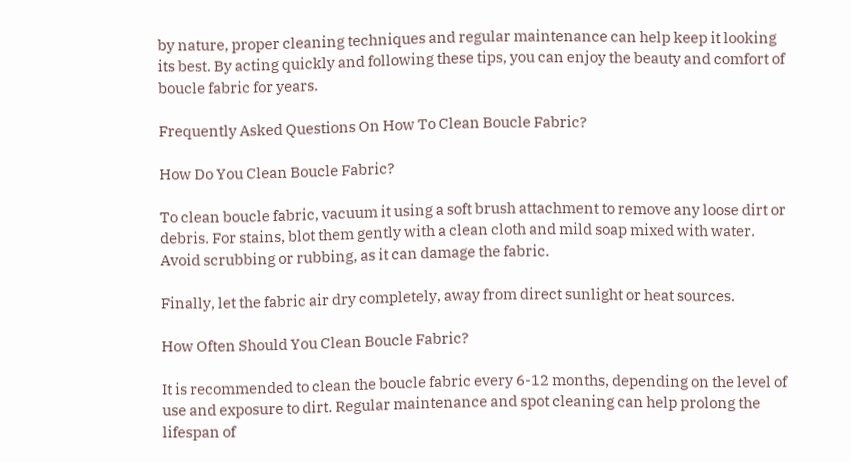by nature, proper cleaning techniques and regular maintenance can help keep it looking its best. By acting quickly and following these tips, you can enjoy the beauty and comfort of boucle fabric for years.

Frequently Asked Questions On How To Clean Boucle Fabric?

How Do You Clean Boucle Fabric?

To clean boucle fabric, vacuum it using a soft brush attachment to remove any loose dirt or debris. For stains, blot them gently with a clean cloth and mild soap mixed with water. Avoid scrubbing or rubbing, as it can damage the fabric.

Finally, let the fabric air dry completely, away from direct sunlight or heat sources.

How Often Should You Clean Boucle Fabric?

It is recommended to clean the boucle fabric every 6-12 months, depending on the level of use and exposure to dirt. Regular maintenance and spot cleaning can help prolong the lifespan of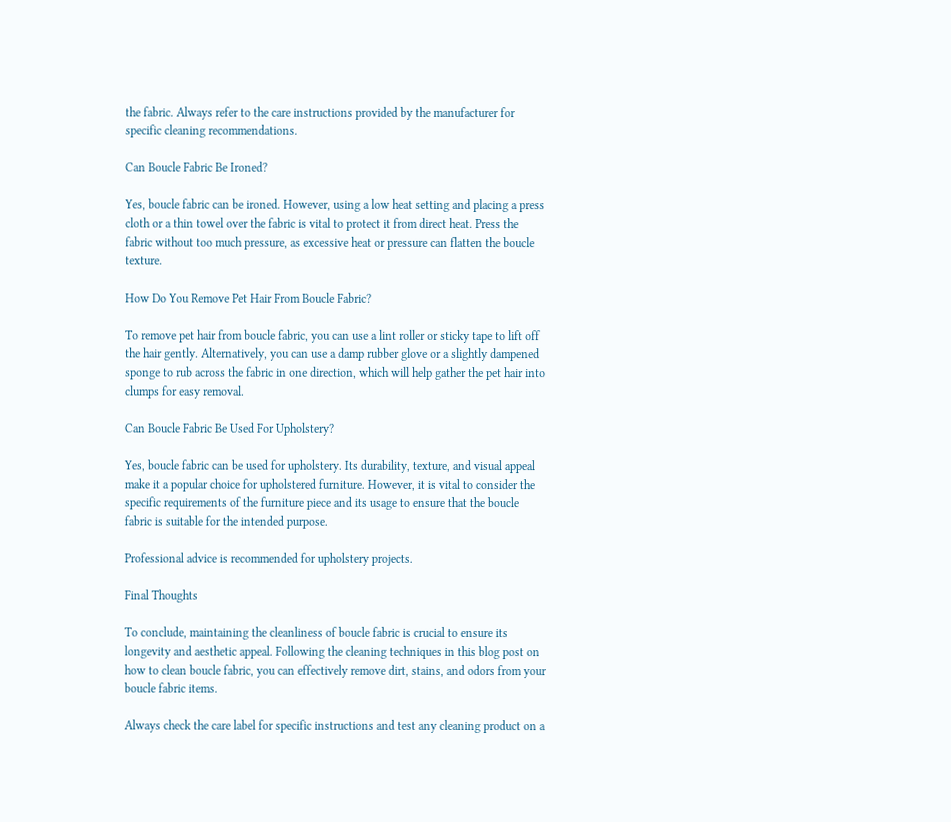the fabric. Always refer to the care instructions provided by the manufacturer for specific cleaning recommendations.

Can Boucle Fabric Be Ironed?

Yes, boucle fabric can be ironed. However, using a low heat setting and placing a press cloth or a thin towel over the fabric is vital to protect it from direct heat. Press the fabric without too much pressure, as excessive heat or pressure can flatten the boucle texture.

How Do You Remove Pet Hair From Boucle Fabric?

To remove pet hair from boucle fabric, you can use a lint roller or sticky tape to lift off the hair gently. Alternatively, you can use a damp rubber glove or a slightly dampened sponge to rub across the fabric in one direction, which will help gather the pet hair into clumps for easy removal.

Can Boucle Fabric Be Used For Upholstery?

Yes, boucle fabric can be used for upholstery. Its durability, texture, and visual appeal make it a popular choice for upholstered furniture. However, it is vital to consider the specific requirements of the furniture piece and its usage to ensure that the boucle fabric is suitable for the intended purpose.

Professional advice is recommended for upholstery projects.

Final Thoughts

To conclude, maintaining the cleanliness of boucle fabric is crucial to ensure its longevity and aesthetic appeal. Following the cleaning techniques in this blog post on how to clean boucle fabric, you can effectively remove dirt, stains, and odors from your boucle fabric items.

Always check the care label for specific instructions and test any cleaning product on a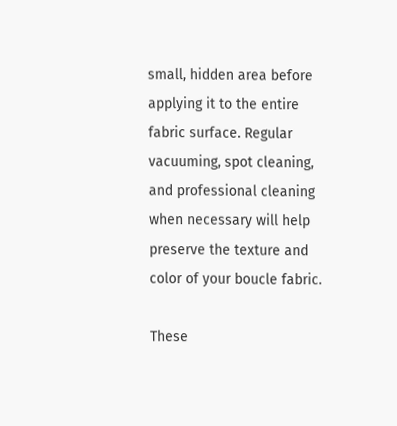small, hidden area before applying it to the entire fabric surface. Regular vacuuming, spot cleaning, and professional cleaning when necessary will help preserve the texture and color of your boucle fabric.

These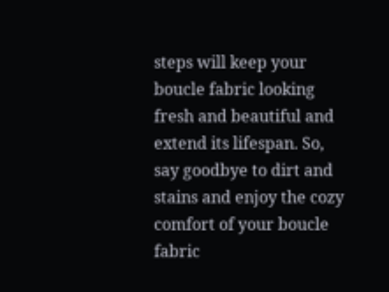steps will keep your boucle fabric looking fresh and beautiful and extend its lifespan. So, say goodbye to dirt and stains and enjoy the cozy comfort of your boucle fabric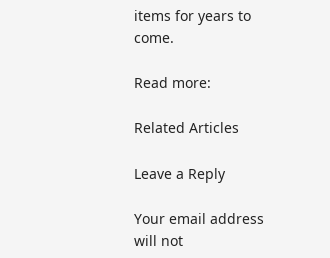items for years to come.

Read more:

Related Articles

Leave a Reply

Your email address will not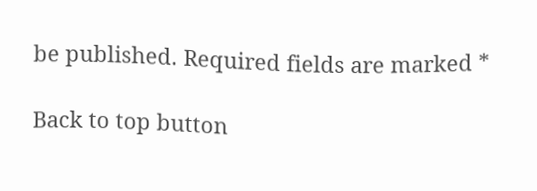be published. Required fields are marked *

Back to top button